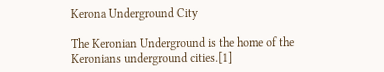Kerona Underground City

The Keronian Underground is the home of the Keronians underground cities.[1]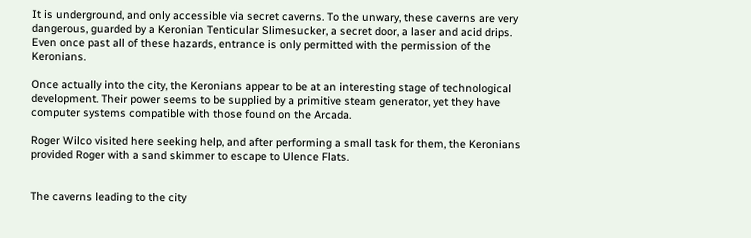It is underground, and only accessible via secret caverns. To the unwary, these caverns are very dangerous, guarded by a Keronian Tenticular Slimesucker, a secret door, a laser and acid drips. Even once past all of these hazards, entrance is only permitted with the permission of the Keronians.

Once actually into the city, the Keronians appear to be at an interesting stage of technological development. Their power seems to be supplied by a primitive steam generator, yet they have computer systems compatible with those found on the Arcada.

Roger Wilco visited here seeking help, and after performing a small task for them, the Keronians provided Roger with a sand skimmer to escape to Ulence Flats.


The caverns leading to the city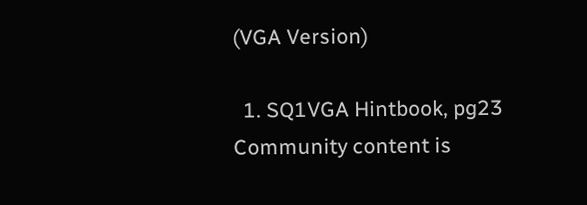(VGA Version)

  1. SQ1VGA Hintbook, pg23
Community content is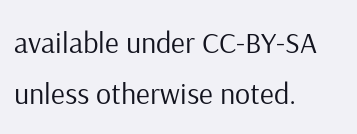available under CC-BY-SA unless otherwise noted.